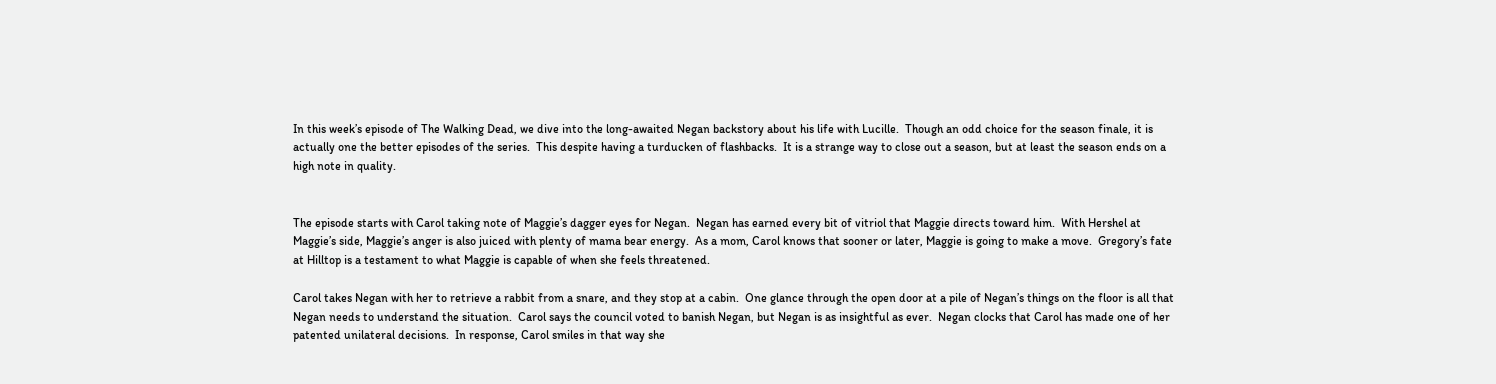In this week’s episode of The Walking Dead, we dive into the long-awaited Negan backstory about his life with Lucille.  Though an odd choice for the season finale, it is actually one the better episodes of the series.  This despite having a turducken of flashbacks.  It is a strange way to close out a season, but at least the season ends on a high note in quality.


The episode starts with Carol taking note of Maggie’s dagger eyes for Negan.  Negan has earned every bit of vitriol that Maggie directs toward him.  With Hershel at Maggie’s side, Maggie’s anger is also juiced with plenty of mama bear energy.  As a mom, Carol knows that sooner or later, Maggie is going to make a move.  Gregory’s fate at Hilltop is a testament to what Maggie is capable of when she feels threatened.

Carol takes Negan with her to retrieve a rabbit from a snare, and they stop at a cabin.  One glance through the open door at a pile of Negan’s things on the floor is all that Negan needs to understand the situation.  Carol says the council voted to banish Negan, but Negan is as insightful as ever.  Negan clocks that Carol has made one of her patented unilateral decisions.  In response, Carol smiles in that way she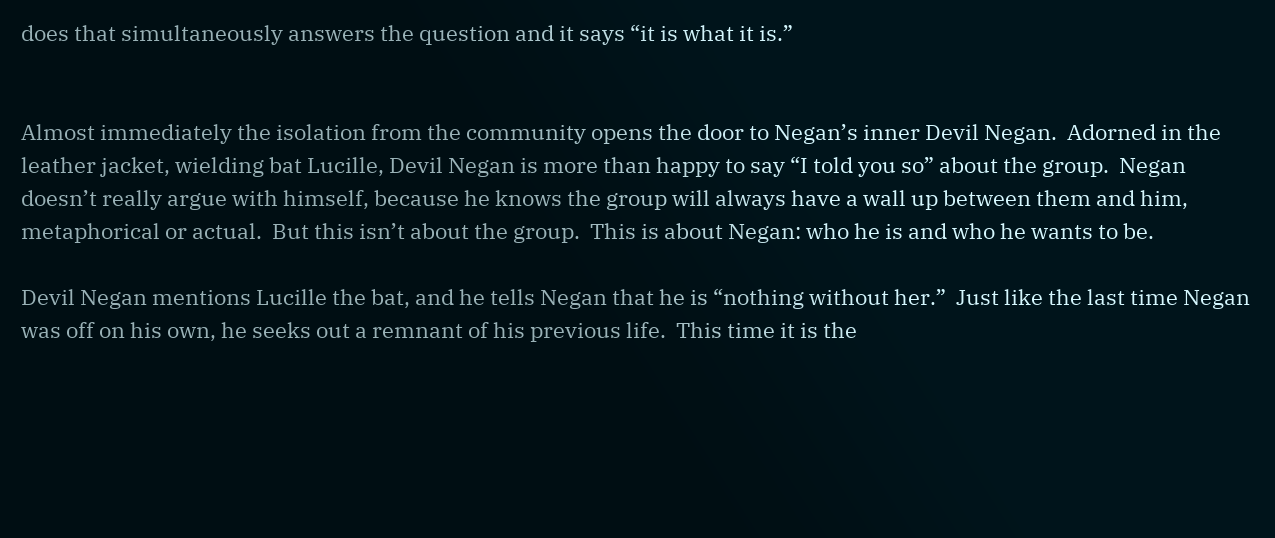does that simultaneously answers the question and it says “it is what it is.”


Almost immediately the isolation from the community opens the door to Negan’s inner Devil Negan.  Adorned in the leather jacket, wielding bat Lucille, Devil Negan is more than happy to say “I told you so” about the group.  Negan doesn’t really argue with himself, because he knows the group will always have a wall up between them and him, metaphorical or actual.  But this isn’t about the group.  This is about Negan: who he is and who he wants to be.

Devil Negan mentions Lucille the bat, and he tells Negan that he is “nothing without her.”  Just like the last time Negan was off on his own, he seeks out a remnant of his previous life.  This time it is the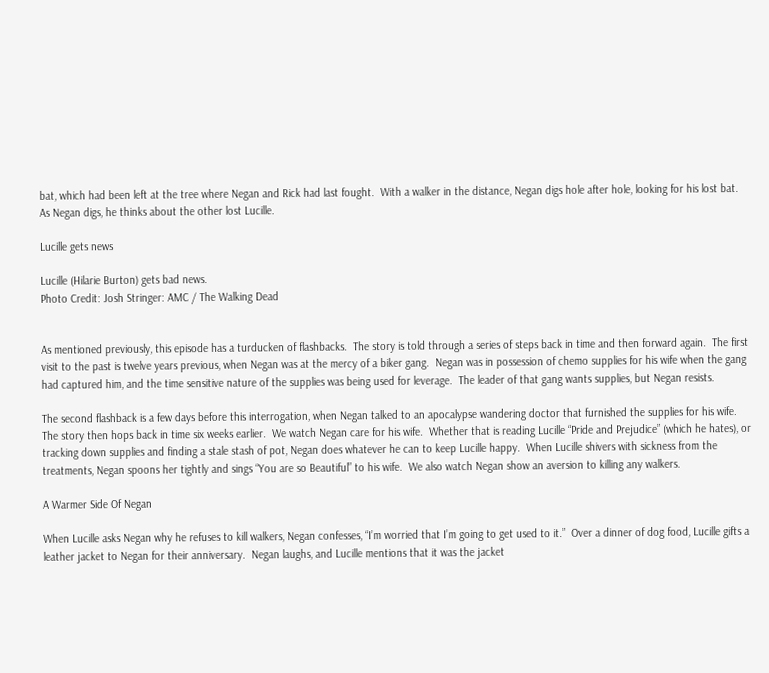bat, which had been left at the tree where Negan and Rick had last fought.  With a walker in the distance, Negan digs hole after hole, looking for his lost bat.  As Negan digs, he thinks about the other lost Lucille.

Lucille gets news

Lucille (Hilarie Burton) gets bad news.
Photo Credit: Josh Stringer: AMC / The Walking Dead


As mentioned previously, this episode has a turducken of flashbacks.  The story is told through a series of steps back in time and then forward again.  The first visit to the past is twelve years previous, when Negan was at the mercy of a biker gang.  Negan was in possession of chemo supplies for his wife when the gang had captured him, and the time sensitive nature of the supplies was being used for leverage.  The leader of that gang wants supplies, but Negan resists.

The second flashback is a few days before this interrogation, when Negan talked to an apocalypse wandering doctor that furnished the supplies for his wife.  The story then hops back in time six weeks earlier.  We watch Negan care for his wife.  Whether that is reading Lucille “Pride and Prejudice” (which he hates), or tracking down supplies and finding a stale stash of pot, Negan does whatever he can to keep Lucille happy.  When Lucille shivers with sickness from the treatments, Negan spoons her tightly and sings “You are so Beautiful” to his wife.  We also watch Negan show an aversion to killing any walkers.

A Warmer Side Of Negan

When Lucille asks Negan why he refuses to kill walkers, Negan confesses, “I’m worried that I’m going to get used to it.”  Over a dinner of dog food, Lucille gifts a leather jacket to Negan for their anniversary.  Negan laughs, and Lucille mentions that it was the jacket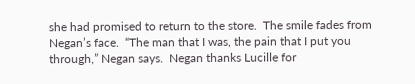she had promised to return to the store.  The smile fades from Negan’s face.  “The man that I was, the pain that I put you through,” Negan says.  Negan thanks Lucille for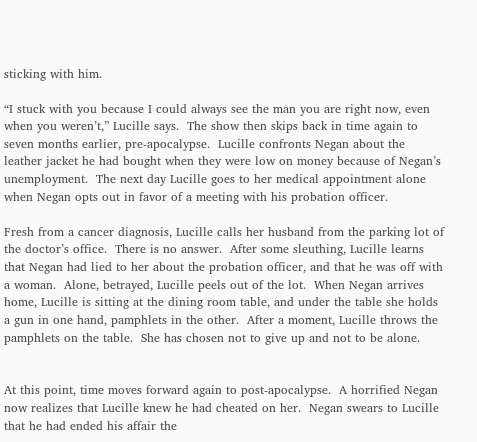sticking with him.

“I stuck with you because I could always see the man you are right now, even when you weren’t,” Lucille says.  The show then skips back in time again to seven months earlier, pre-apocalypse.  Lucille confronts Negan about the leather jacket he had bought when they were low on money because of Negan’s unemployment.  The next day Lucille goes to her medical appointment alone when Negan opts out in favor of a meeting with his probation officer.

Fresh from a cancer diagnosis, Lucille calls her husband from the parking lot of the doctor’s office.  There is no answer.  After some sleuthing, Lucille learns that Negan had lied to her about the probation officer, and that he was off with a woman.  Alone, betrayed, Lucille peels out of the lot.  When Negan arrives home, Lucille is sitting at the dining room table, and under the table she holds a gun in one hand, pamphlets in the other.  After a moment, Lucille throws the pamphlets on the table.  She has chosen not to give up and not to be alone.


At this point, time moves forward again to post-apocalypse.  A horrified Negan now realizes that Lucille knew he had cheated on her.  Negan swears to Lucille that he had ended his affair the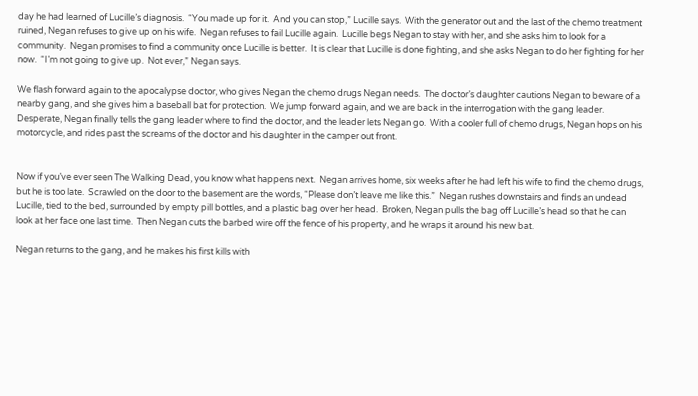day he had learned of Lucille’s diagnosis.  “You made up for it.  And you can stop,” Lucille says.  With the generator out and the last of the chemo treatment ruined, Negan refuses to give up on his wife.  Negan refuses to fail Lucille again.  Lucille begs Negan to stay with her, and she asks him to look for a community.  Negan promises to find a community once Lucille is better.  It is clear that Lucille is done fighting, and she asks Negan to do her fighting for her now.  “I’m not going to give up.  Not ever,” Negan says.

We flash forward again to the apocalypse doctor, who gives Negan the chemo drugs Negan needs.  The doctor’s daughter cautions Negan to beware of a nearby gang, and she gives him a baseball bat for protection.  We jump forward again, and we are back in the interrogation with the gang leader.  Desperate, Negan finally tells the gang leader where to find the doctor, and the leader lets Negan go.  With a cooler full of chemo drugs, Negan hops on his motorcycle, and rides past the screams of the doctor and his daughter in the camper out front.


Now if you’ve ever seen The Walking Dead, you know what happens next.  Negan arrives home, six weeks after he had left his wife to find the chemo drugs, but he is too late.  Scrawled on the door to the basement are the words, “Please don’t leave me like this.”  Negan rushes downstairs and finds an undead Lucille, tied to the bed, surrounded by empty pill bottles, and a plastic bag over her head.  Broken, Negan pulls the bag off Lucille’s head so that he can look at her face one last time.  Then Negan cuts the barbed wire off the fence of his property, and he wraps it around his new bat.

Negan returns to the gang, and he makes his first kills with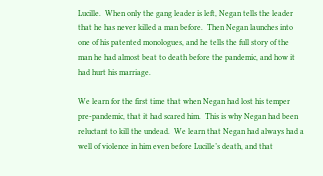Lucille.  When only the gang leader is left, Negan tells the leader that he has never killed a man before.  Then Negan launches into one of his patented monologues, and he tells the full story of the man he had almost beat to death before the pandemic, and how it had hurt his marriage.

We learn for the first time that when Negan had lost his temper pre-pandemic, that it had scared him.  This is why Negan had been reluctant to kill the undead.  We learn that Negan had always had a well of violence in him even before Lucille’s death, and that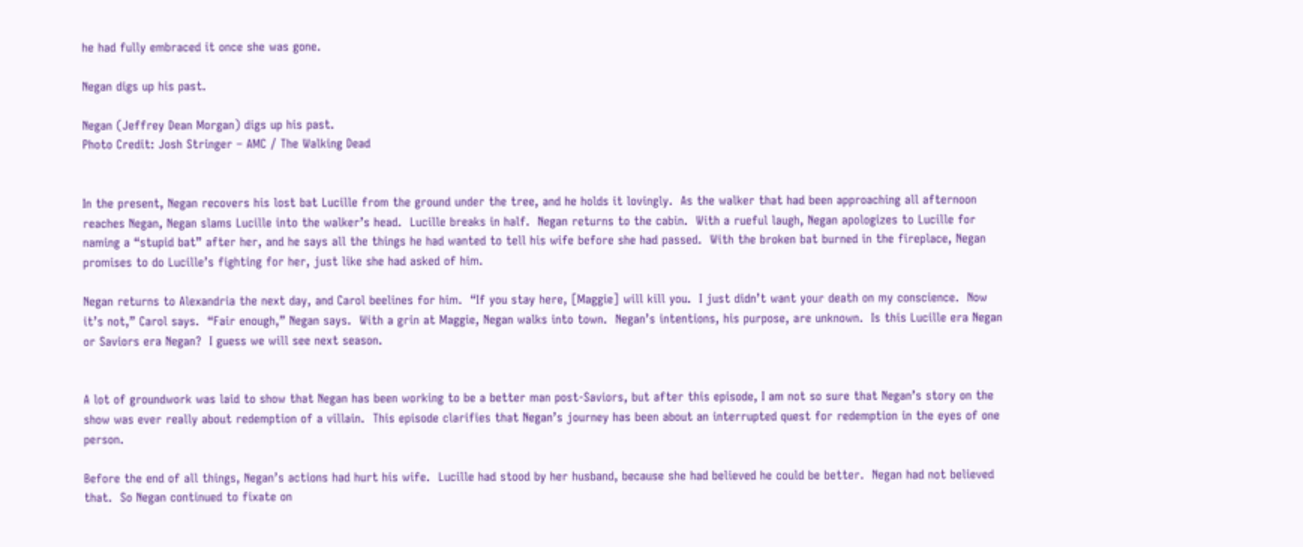he had fully embraced it once she was gone.

Negan digs up his past.

Negan (Jeffrey Dean Morgan) digs up his past.
Photo Credit: Josh Stringer – AMC / The Walking Dead


In the present, Negan recovers his lost bat Lucille from the ground under the tree, and he holds it lovingly.  As the walker that had been approaching all afternoon reaches Negan, Negan slams Lucille into the walker’s head.  Lucille breaks in half.  Negan returns to the cabin.  With a rueful laugh, Negan apologizes to Lucille for naming a “stupid bat” after her, and he says all the things he had wanted to tell his wife before she had passed.  With the broken bat burned in the fireplace, Negan promises to do Lucille’s fighting for her, just like she had asked of him.

Negan returns to Alexandria the next day, and Carol beelines for him.  “If you stay here, [Maggie] will kill you.  I just didn’t want your death on my conscience.  Now it’s not,” Carol says.  “Fair enough,” Negan says.  With a grin at Maggie, Negan walks into town.  Negan’s intentions, his purpose, are unknown.  Is this Lucille era Negan or Saviors era Negan?  I guess we will see next season.


A lot of groundwork was laid to show that Negan has been working to be a better man post-Saviors, but after this episode, I am not so sure that Negan’s story on the show was ever really about redemption of a villain.  This episode clarifies that Negan’s journey has been about an interrupted quest for redemption in the eyes of one person.

Before the end of all things, Negan’s actions had hurt his wife.  Lucille had stood by her husband, because she had believed he could be better.  Negan had not believed that.  So Negan continued to fixate on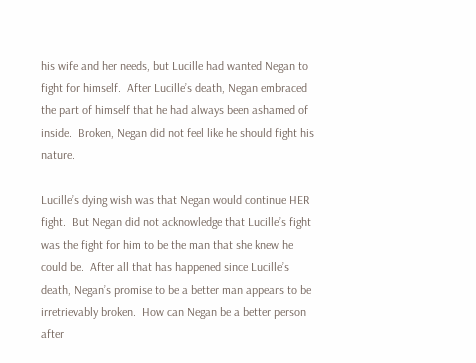his wife and her needs, but Lucille had wanted Negan to fight for himself.  After Lucille’s death, Negan embraced the part of himself that he had always been ashamed of inside.  Broken, Negan did not feel like he should fight his nature.

Lucille’s dying wish was that Negan would continue HER fight.  But Negan did not acknowledge that Lucille’s fight was the fight for him to be the man that she knew he could be.  After all that has happened since Lucille’s death, Negan’s promise to be a better man appears to be irretrievably broken.  How can Negan be a better person after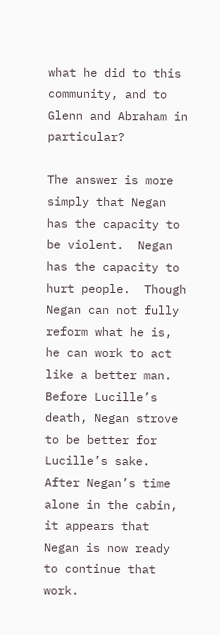what he did to this community, and to Glenn and Abraham in particular?

The answer is more simply that Negan has the capacity to be violent.  Negan has the capacity to hurt people.  Though Negan can not fully reform what he is, he can work to act like a better man.  Before Lucille’s death, Negan strove to be better for Lucille’s sake.  After Negan’s time alone in the cabin, it appears that Negan is now ready to continue that work.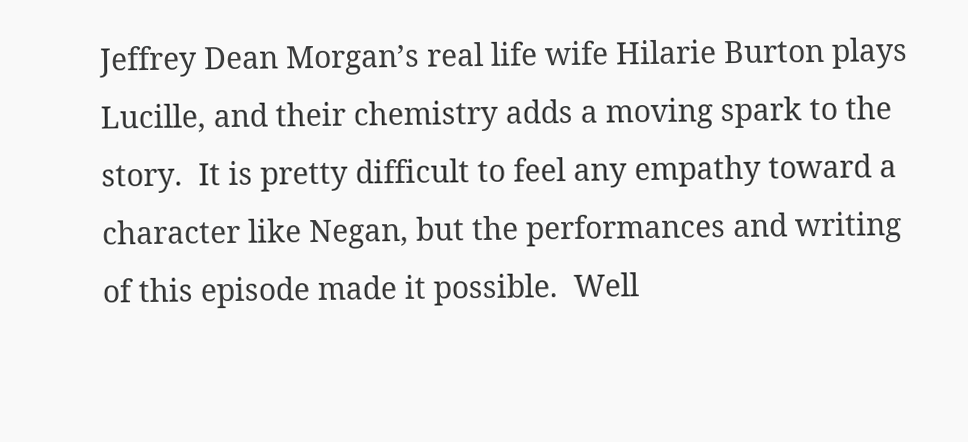Jeffrey Dean Morgan’s real life wife Hilarie Burton plays Lucille, and their chemistry adds a moving spark to the story.  It is pretty difficult to feel any empathy toward a character like Negan, but the performances and writing of this episode made it possible.  Well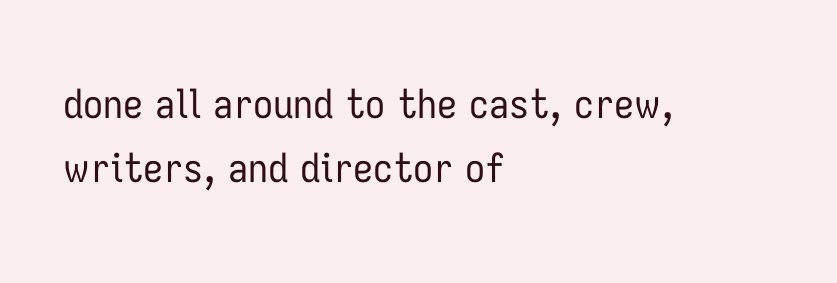done all around to the cast, crew, writers, and director of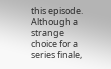this episode.  Although a strange choice for a series finale,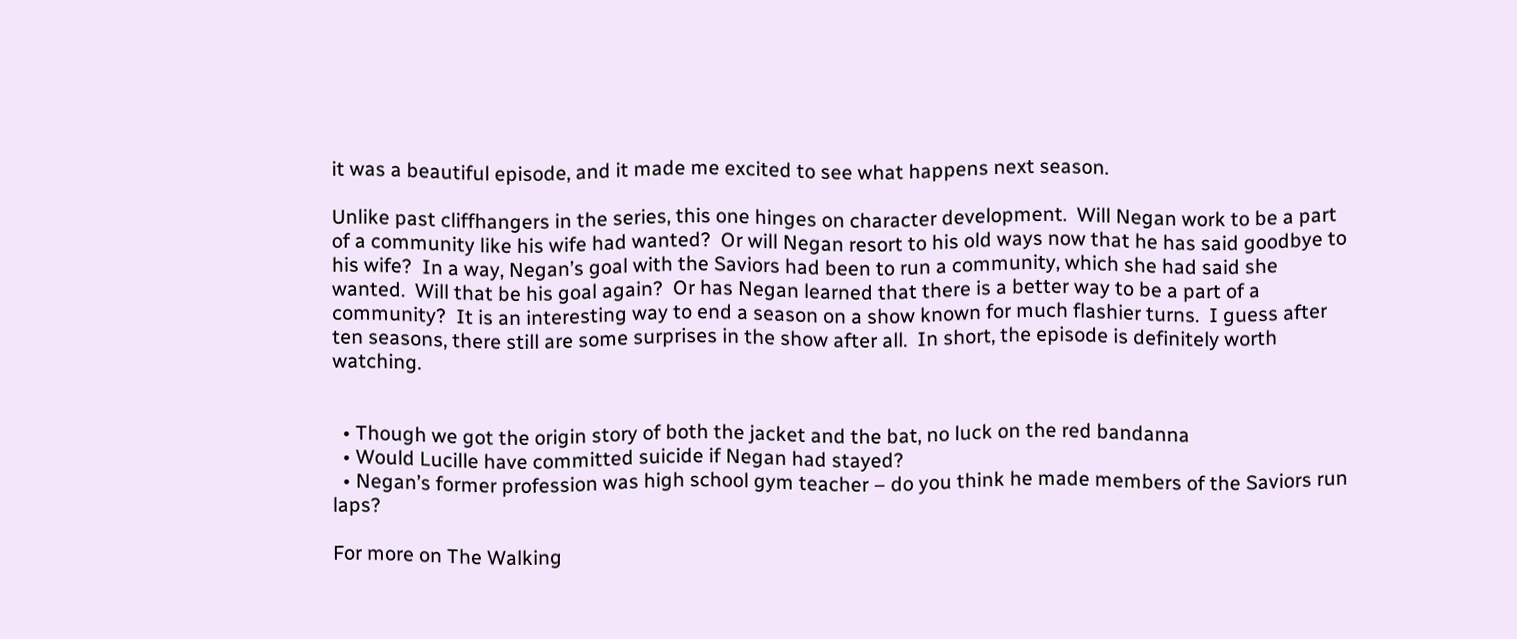it was a beautiful episode, and it made me excited to see what happens next season.

Unlike past cliffhangers in the series, this one hinges on character development.  Will Negan work to be a part of a community like his wife had wanted?  Or will Negan resort to his old ways now that he has said goodbye to his wife?  In a way, Negan’s goal with the Saviors had been to run a community, which she had said she wanted.  Will that be his goal again?  Or has Negan learned that there is a better way to be a part of a community?  It is an interesting way to end a season on a show known for much flashier turns.  I guess after ten seasons, there still are some surprises in the show after all.  In short, the episode is definitely worth watching.


  • Though we got the origin story of both the jacket and the bat, no luck on the red bandanna
  • Would Lucille have committed suicide if Negan had stayed?
  • Negan’s former profession was high school gym teacher – do you think he made members of the Saviors run laps?

For more on The Walking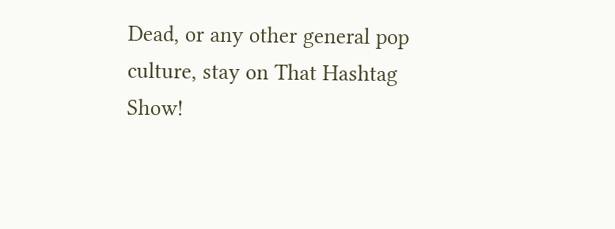Dead, or any other general pop culture, stay on That Hashtag Show!